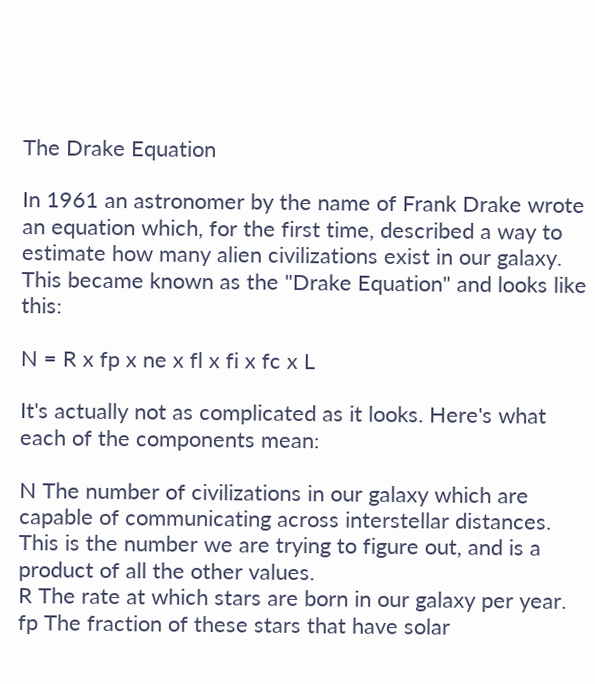The Drake Equation

In 1961 an astronomer by the name of Frank Drake wrote an equation which, for the first time, described a way to estimate how many alien civilizations exist in our galaxy. This became known as the "Drake Equation" and looks like this:

N = R x fp x ne x fl x fi x fc x L

It's actually not as complicated as it looks. Here's what each of the components mean:

N The number of civilizations in our galaxy which are capable of communicating across interstellar distances. This is the number we are trying to figure out, and is a product of all the other values.
R The rate at which stars are born in our galaxy per year.
fp The fraction of these stars that have solar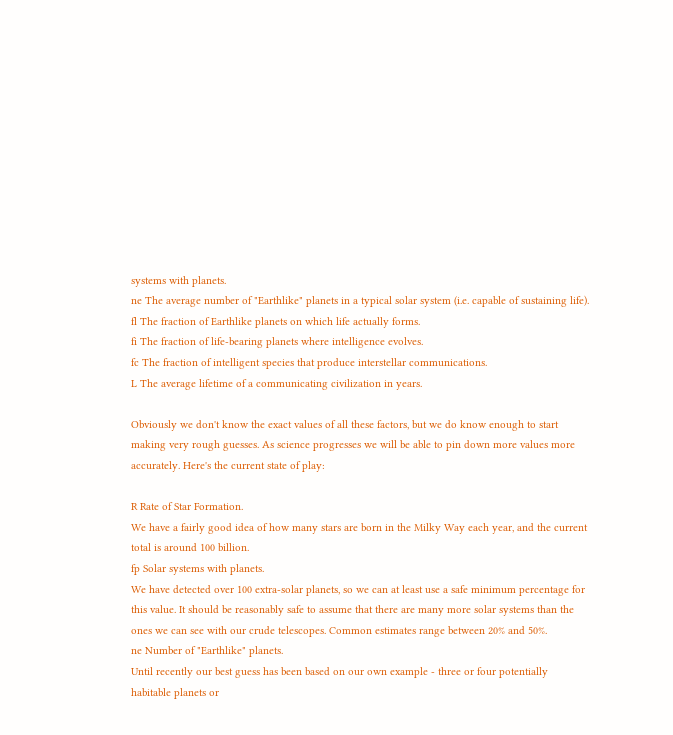systems with planets.
ne The average number of "Earthlike" planets in a typical solar system (i.e. capable of sustaining life).
fl The fraction of Earthlike planets on which life actually forms.
fi The fraction of life-bearing planets where intelligence evolves.
fc The fraction of intelligent species that produce interstellar communications.
L The average lifetime of a communicating civilization in years.

Obviously we don't know the exact values of all these factors, but we do know enough to start making very rough guesses. As science progresses we will be able to pin down more values more accurately. Here's the current state of play:

R Rate of Star Formation.
We have a fairly good idea of how many stars are born in the Milky Way each year, and the current total is around 100 billion.
fp Solar systems with planets.
We have detected over 100 extra-solar planets, so we can at least use a safe minimum percentage for this value. It should be reasonably safe to assume that there are many more solar systems than the ones we can see with our crude telescopes. Common estimates range between 20% and 50%.
ne Number of "Earthlike" planets.
Until recently our best guess has been based on our own example - three or four potentially habitable planets or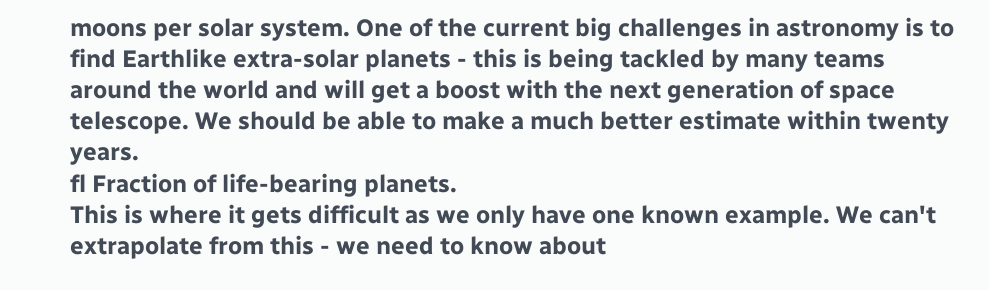moons per solar system. One of the current big challenges in astronomy is to find Earthlike extra-solar planets - this is being tackled by many teams around the world and will get a boost with the next generation of space telescope. We should be able to make a much better estimate within twenty years.
fl Fraction of life-bearing planets.
This is where it gets difficult as we only have one known example. We can't extrapolate from this - we need to know about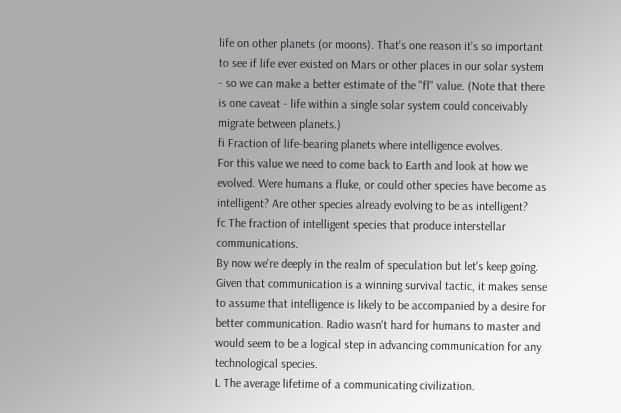life on other planets (or moons). That's one reason it's so important to see if life ever existed on Mars or other places in our solar system - so we can make a better estimate of the "fl" value. (Note that there is one caveat - life within a single solar system could conceivably migrate between planets.)
fi Fraction of life-bearing planets where intelligence evolves.
For this value we need to come back to Earth and look at how we evolved. Were humans a fluke, or could other species have become as intelligent? Are other species already evolving to be as intelligent?
fc The fraction of intelligent species that produce interstellar communications.
By now we're deeply in the realm of speculation but let's keep going. Given that communication is a winning survival tactic, it makes sense to assume that intelligence is likely to be accompanied by a desire for better communication. Radio wasn't hard for humans to master and would seem to be a logical step in advancing communication for any technological species.
L The average lifetime of a communicating civilization.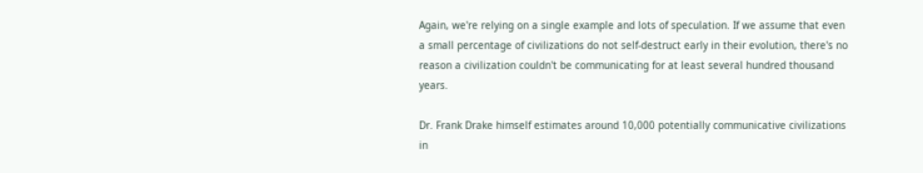Again, we're relying on a single example and lots of speculation. If we assume that even a small percentage of civilizations do not self-destruct early in their evolution, there's no reason a civilization couldn't be communicating for at least several hundred thousand years.

Dr. Frank Drake himself estimates around 10,000 potentially communicative civilizations in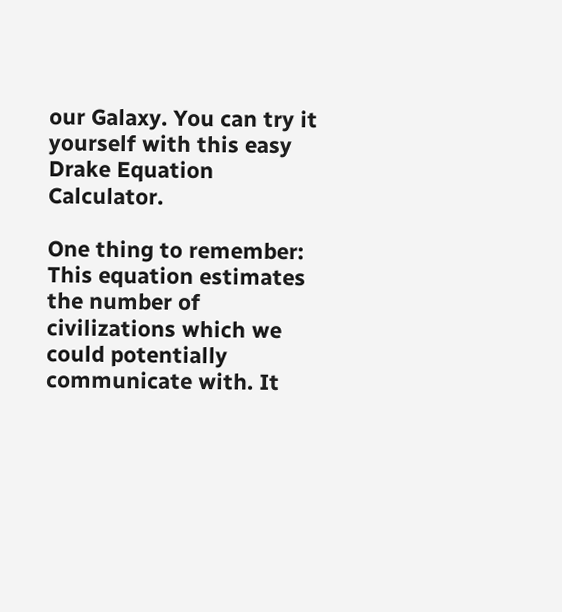our Galaxy. You can try it yourself with this easy Drake Equation Calculator.

One thing to remember: This equation estimates the number of civilizations which we could potentially communicate with. It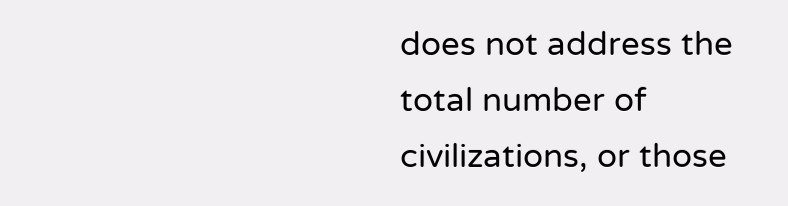does not address the total number of civilizations, or those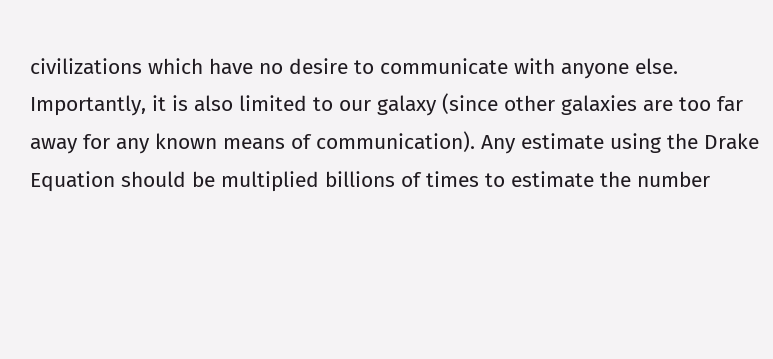civilizations which have no desire to communicate with anyone else. Importantly, it is also limited to our galaxy (since other galaxies are too far away for any known means of communication). Any estimate using the Drake Equation should be multiplied billions of times to estimate the number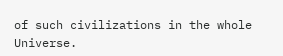of such civilizations in the whole Universe.